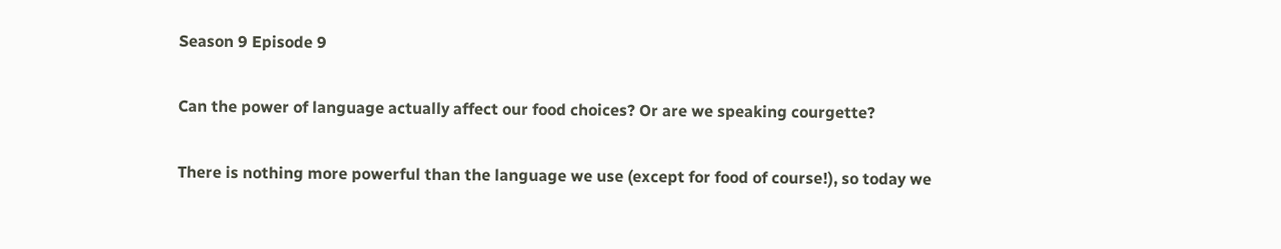Season 9 Episode 9

Can the power of language actually affect our food choices? Or are we speaking courgette?

There is nothing more powerful than the language we use (except for food of course!), so today we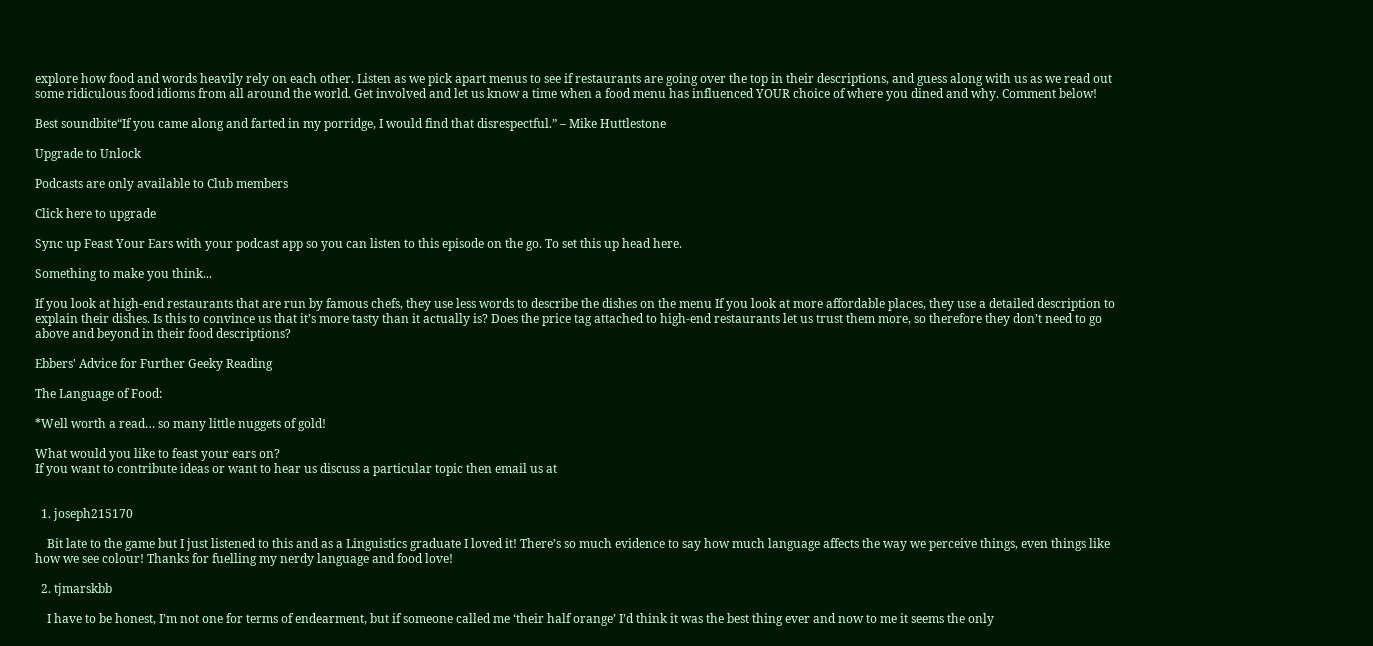explore how food and words heavily rely on each other. Listen as we pick apart menus to see if restaurants are going over the top in their descriptions, and guess along with us as we read out some ridiculous food idioms from all around the world. Get involved and let us know a time when a food menu has influenced YOUR choice of where you dined and why. Comment below!

Best soundbite“If you came along and farted in my porridge, I would find that disrespectful.” – Mike Huttlestone

Upgrade to Unlock

Podcasts are only available to Club members

Click here to upgrade

Sync up Feast Your Ears with your podcast app so you can listen to this episode on the go. To set this up head here.

Something to make you think...

If you look at high-end restaurants that are run by famous chefs, they use less words to describe the dishes on the menu If you look at more affordable places, they use a detailed description to explain their dishes. Is this to convince us that it’s more tasty than it actually is? Does the price tag attached to high-end restaurants let us trust them more, so therefore they don’t need to go above and beyond in their food descriptions?

Ebbers' Advice for Further Geeky Reading

The Language of Food:

*Well worth a read… so many little nuggets of gold!

What would you like to feast your ears on?
If you want to contribute ideas or want to hear us discuss a particular topic then email us at


  1. joseph215170

    Bit late to the game but I just listened to this and as a Linguistics graduate I loved it! There’s so much evidence to say how much language affects the way we perceive things, even things like how we see colour! Thanks for fuelling my nerdy language and food love!

  2. tjmarskbb

    I have to be honest, I’m not one for terms of endearment, but if someone called me ‘their half orange’ I’d think it was the best thing ever and now to me it seems the only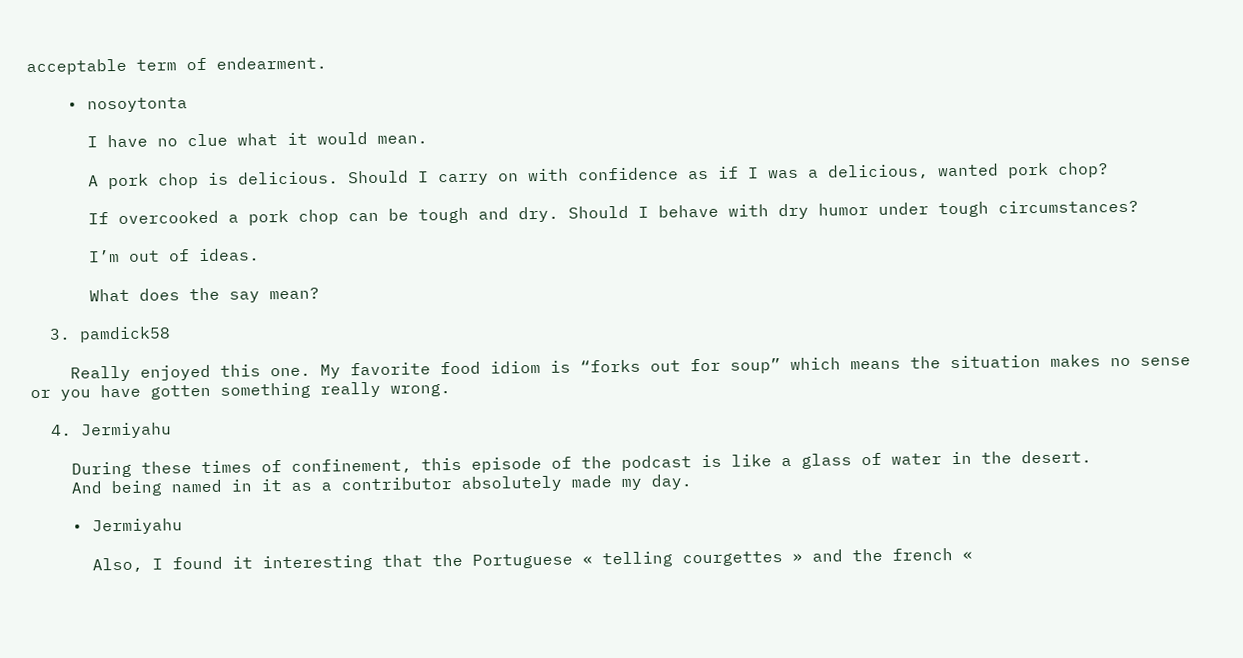acceptable term of endearment.

    • nosoytonta

      I have no clue what it would mean.

      A pork chop is delicious. Should I carry on with confidence as if I was a delicious, wanted pork chop?

      If overcooked a pork chop can be tough and dry. Should I behave with dry humor under tough circumstances?

      I’m out of ideas.

      What does the say mean?

  3. pamdick58

    Really enjoyed this one. My favorite food idiom is “forks out for soup” which means the situation makes no sense or you have gotten something really wrong.

  4. Jermiyahu

    During these times of confinement, this episode of the podcast is like a glass of water in the desert.
    And being named in it as a contributor absolutely made my day.

    • Jermiyahu

      Also, I found it interesting that the Portuguese « telling courgettes » and the french «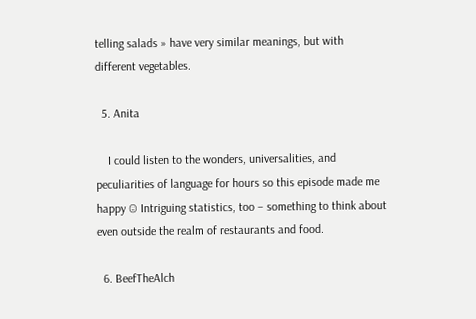telling salads » have very similar meanings, but with different vegetables.

  5. Anita

    I could listen to the wonders, universalities, and peculiarities of language for hours so this episode made me happy ☺ Intriguing statistics, too – something to think about even outside the realm of restaurants and food.

  6. BeefTheAlch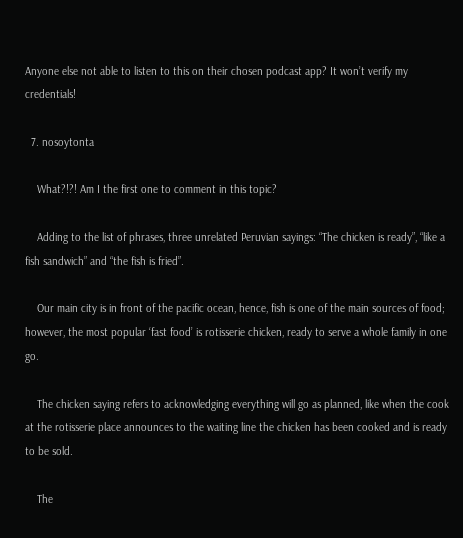Anyone else not able to listen to this on their chosen podcast app? It won’t verify my credentials!

  7. nosoytonta

    What?!?! Am I the first one to comment in this topic?

    Adding to the list of phrases, three unrelated Peruvian sayings: “The chicken is ready”, “like a fish sandwich” and “the fish is fried”.

    Our main city is in front of the pacific ocean, hence, fish is one of the main sources of food; however, the most popular ‘fast food’ is rotisserie chicken, ready to serve a whole family in one go.

    The chicken saying refers to acknowledging everything will go as planned, like when the cook at the rotisserie place announces to the waiting line the chicken has been cooked and is ready to be sold.

    The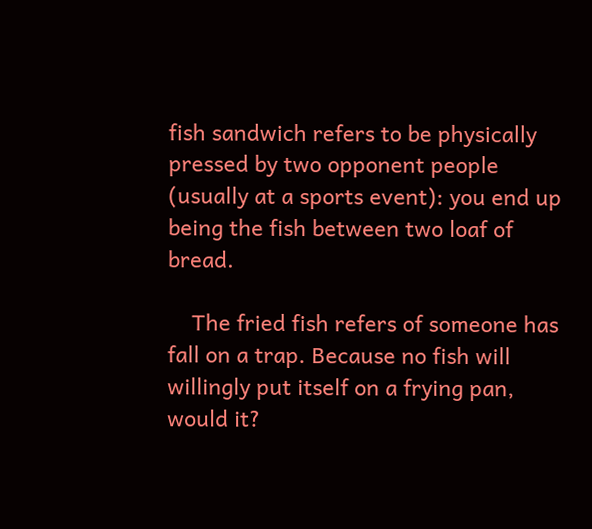fish sandwich refers to be physically pressed by two opponent people (usually at a sports event): you end up being the fish between two loaf of bread.

    The fried fish refers of someone has fall on a trap. Because no fish will willingly put itself on a frying pan, would it?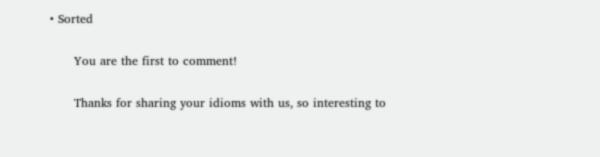• Sorted

      You are the first to comment!

      Thanks for sharing your idioms with us, so interesting to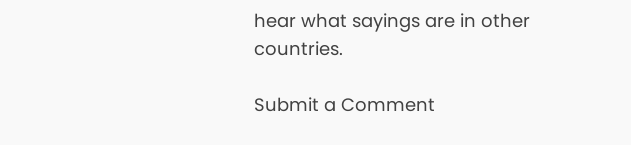hear what sayings are in other countries.

Submit a Comment